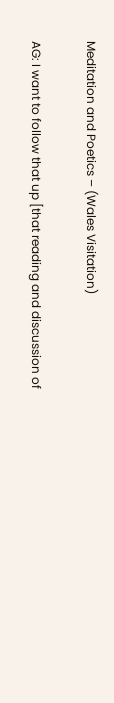Meditation and Poetics – (Wales Visitation)

AG: I want to follow that up [that reading and discussion of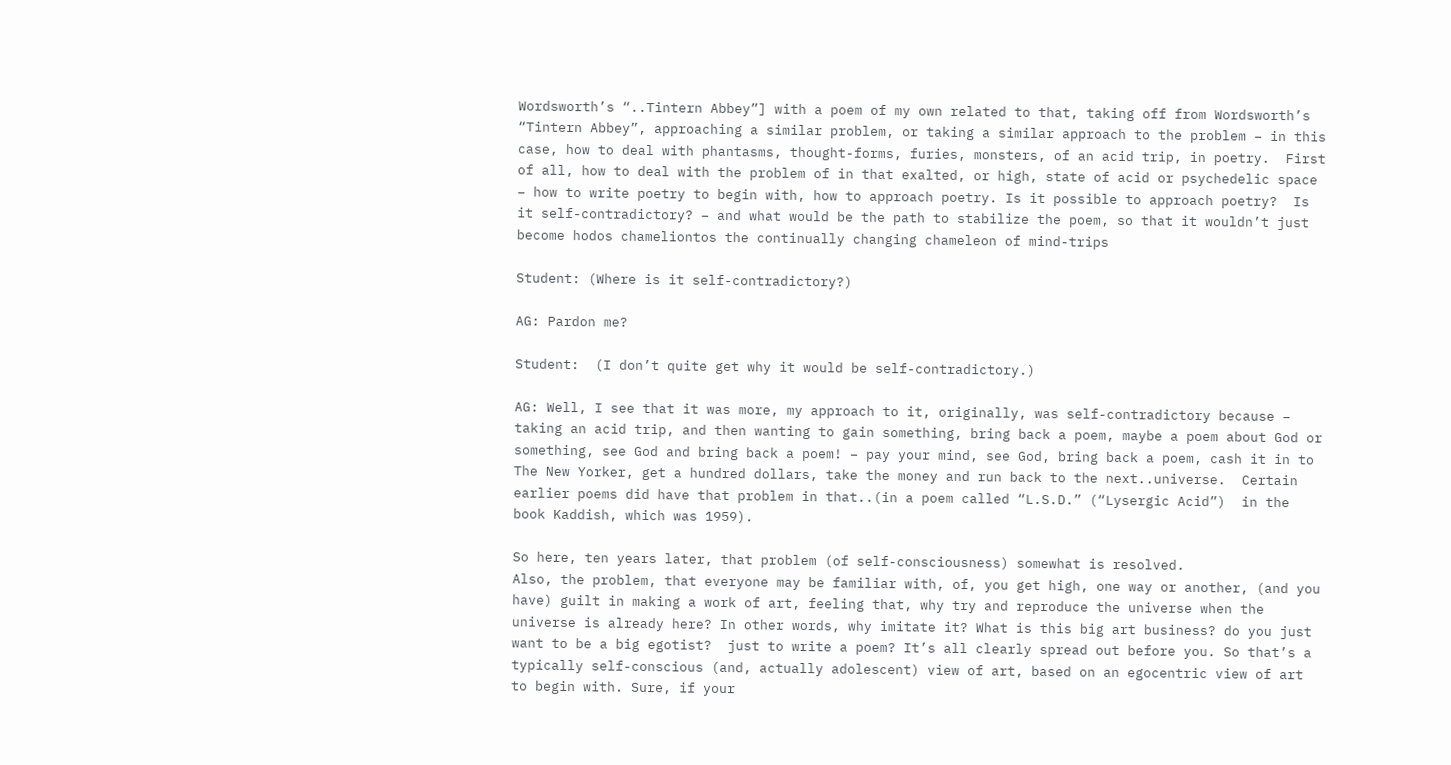Wordsworth’s “..Tintern Abbey”] with a poem of my own related to that, taking off from Wordsworth’s “Tintern Abbey”, approaching a similar problem, or taking a similar approach to the problem – in this case, how to deal with phantasms, thought-forms, furies, monsters, of an acid trip, in poetry.  First of all, how to deal with the problem of in that exalted, or high, state of acid or psychedelic space – how to write poetry to begin with, how to approach poetry. Is it possible to approach poetry?  Is it self-contradictory? – and what would be the path to stabilize the poem, so that it wouldn’t just become hodos chameliontos the continually changing chameleon of mind-trips

Student: (Where is it self-contradictory?)

AG: Pardon me?

Student:  (I don’t quite get why it would be self-contradictory.)

AG: Well, I see that it was more, my approach to it, originally, was self-contradictory because – taking an acid trip, and then wanting to gain something, bring back a poem, maybe a poem about God or something, see God and bring back a poem! – pay your mind, see God, bring back a poem, cash it in to The New Yorker, get a hundred dollars, take the money and run back to the next..universe.  Certain earlier poems did have that problem in that..(in a poem called “L.S.D.” (“Lysergic Acid”)  in the book Kaddish, which was 1959).

So here, ten years later, that problem (of self-consciousness) somewhat is resolved.
Also, the problem, that everyone may be familiar with, of, you get high, one way or another, (and you have) guilt in making a work of art, feeling that, why try and reproduce the universe when the universe is already here? In other words, why imitate it? What is this big art business? do you just want to be a big egotist?  just to write a poem? It’s all clearly spread out before you. So that’s a typically self-conscious (and, actually adolescent) view of art, based on an egocentric view of art to begin with. Sure, if your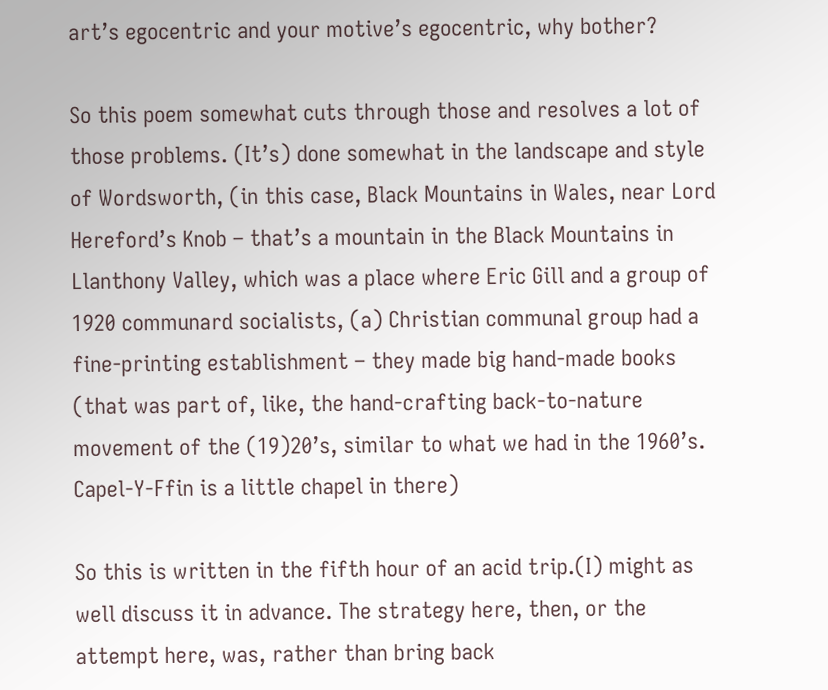art’s egocentric and your motive’s egocentric, why bother?

So this poem somewhat cuts through those and resolves a lot of those problems. (It’s) done somewhat in the landscape and style of Wordsworth, (in this case, Black Mountains in Wales, near Lord Hereford’s Knob – that’s a mountain in the Black Mountains in Llanthony Valley, which was a place where Eric Gill and a group of 1920 communard socialists, (a) Christian communal group had a fine-printing establishment – they made big hand-made books (that was part of, like, the hand-crafting back-to-nature movement of the (19)20’s, similar to what we had in the 1960’s.  Capel-Y-Ffin is a little chapel in there)

So this is written in the fifth hour of an acid trip.(I) might as well discuss it in advance. The strategy here, then, or the attempt here, was, rather than bring back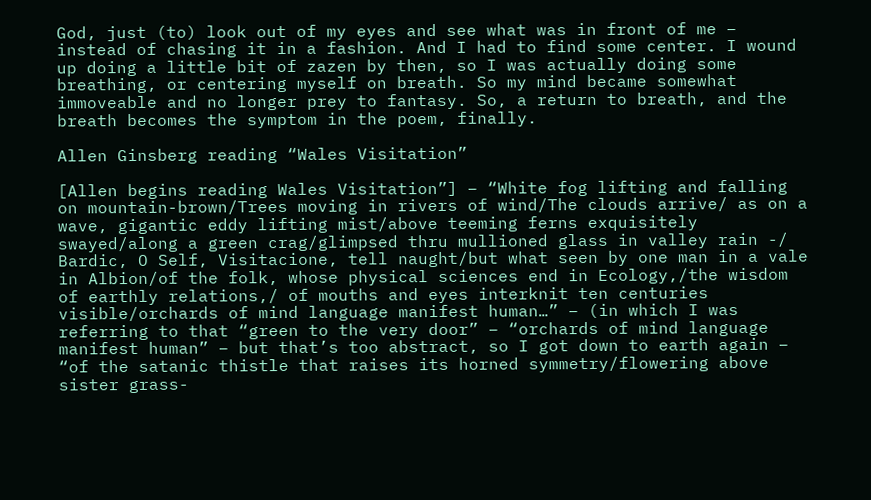God, just (to) look out of my eyes and see what was in front of me – instead of chasing it in a fashion. And I had to find some center. I wound up doing a little bit of zazen by then, so I was actually doing some breathing, or centering myself on breath. So my mind became somewhat immoveable and no longer prey to fantasy. So, a return to breath, and the breath becomes the symptom in the poem, finally.

Allen Ginsberg reading “Wales Visitation”

[Allen begins reading Wales Visitation”] – “White fog lifting and falling on mountain-brown/Trees moving in rivers of wind/The clouds arrive/ as on a wave, gigantic eddy lifting mist/above teeming ferns exquisitely swayed/along a green crag/glimpsed thru mullioned glass in valley rain -/ Bardic, O Self, Visitacione, tell naught/but what seen by one man in a vale in Albion/of the folk, whose physical sciences end in Ecology,/the wisdom of earthly relations,/ of mouths and eyes interknit ten centuries visible/orchards of mind language manifest human…” – (in which I was referring to that “green to the very door” – “orchards of mind language manifest human” – but that’s too abstract, so I got down to earth again – “of the satanic thistle that raises its horned symmetry/flowering above sister grass-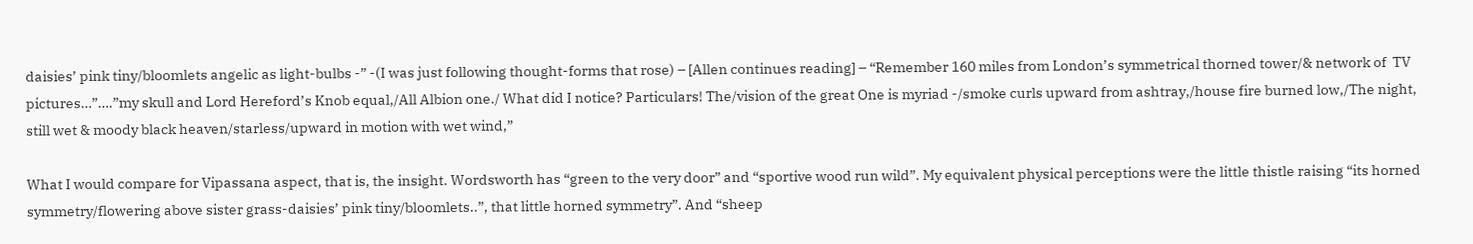daisies’ pink tiny/bloomlets angelic as light-bulbs -” -(I was just following thought-forms that rose) – [Allen continues reading] – “Remember 160 miles from London’s symmetrical thorned tower/& network of  TV pictures…”….”my skull and Lord Hereford’s Knob equal,/All Albion one./ What did I notice? Particulars! The/vision of the great One is myriad -/smoke curls upward from ashtray,/house fire burned low,/The night, still wet & moody black heaven/starless/upward in motion with wet wind,”

What I would compare for Vipassana aspect, that is, the insight. Wordsworth has “green to the very door” and “sportive wood run wild”. My equivalent physical perceptions were the little thistle raising “its horned symmetry/flowering above sister grass-daisies’ pink tiny/bloomlets..”, that little horned symmetry”. And “sheep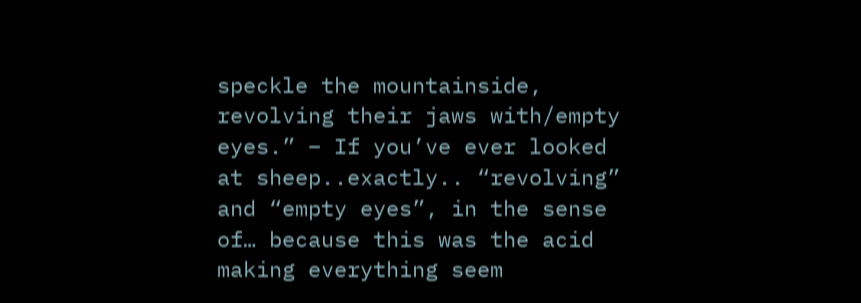speckle the mountainside, revolving their jaws with/empty eyes.” – If you’ve ever looked at sheep..exactly.. “revolving” and “empty eyes”, in the sense of… because this was the acid making everything seem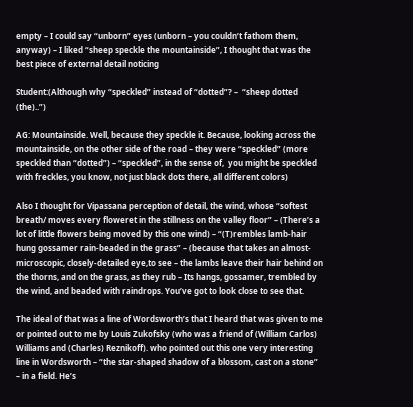empty – I could say “unborn” eyes (unborn – you couldn’t fathom them, anyway) – I liked “sheep speckle the mountainside”, I thought that was the best piece of external detail noticing

Student:(Although why “speckled” instead of “dotted”? –  “sheep dotted (the)..”)

AG: Mountainside. Well, because they speckle it. Because, looking across the mountainside, on the other side of the road – they were “speckled” (more speckled than “dotted”) – “speckled”, in the sense of,  you might be speckled with freckles, you know, not just black dots there, all different colors)

Also I thought for Vipassana perception of detail, the wind, whose “softest breath/ moves every floweret in the stillness on the valley floor” – (There’s a lot of little flowers being moved by this one wind) – “(T)rembles lamb-hair hung gossamer rain-beaded in the grass” – (because that takes an almost-microscopic, closely-detailed eye,to see – the lambs leave their hair behind on the thorns, and on the grass, as they rub – Its hangs, gossamer, trembled by the wind, and beaded with raindrops. You’ve got to look close to see that.

The ideal of that was a line of Wordsworth’s that I heard that was given to me or pointed out to me by Louis Zukofsky (who was a friend of (William Carlos) Williams and (Charles) Reznikoff). who pointed out this one very interesting line in Wordsworth – “the star-shaped shadow of a blossom, cast on a stone” – in a field. He’s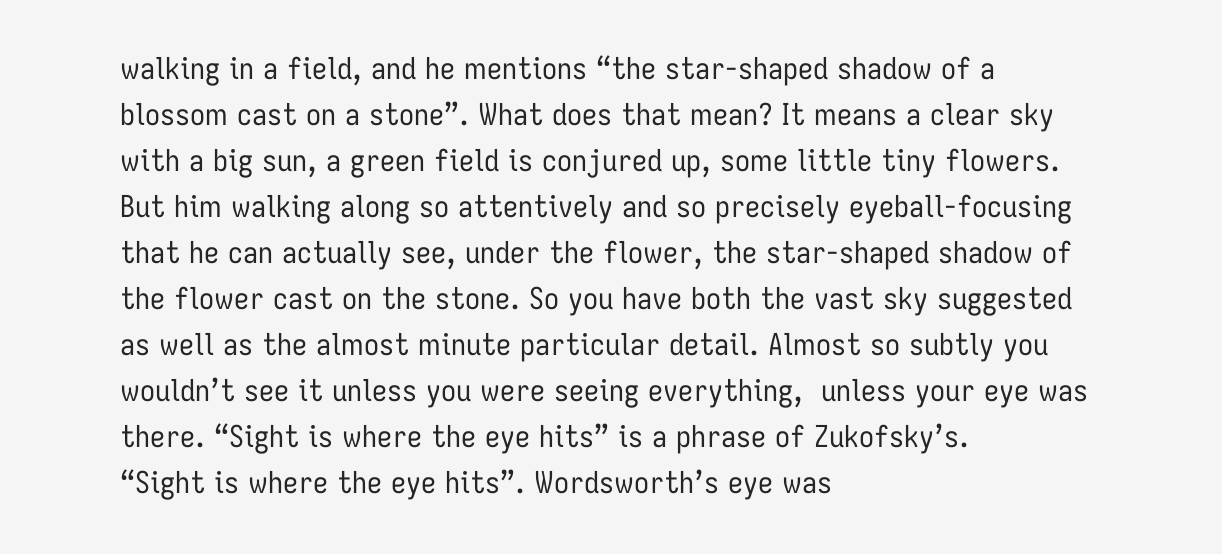walking in a field, and he mentions “the star-shaped shadow of a blossom cast on a stone”. What does that mean? It means a clear sky with a big sun, a green field is conjured up, some little tiny flowers. But him walking along so attentively and so precisely eyeball-focusing that he can actually see, under the flower, the star-shaped shadow of the flower cast on the stone. So you have both the vast sky suggested as well as the almost minute particular detail. Almost so subtly you wouldn’t see it unless you were seeing everything,  unless your eye was there. “Sight is where the eye hits” is a phrase of Zukofsky’s.
“Sight is where the eye hits”. Wordsworth’s eye was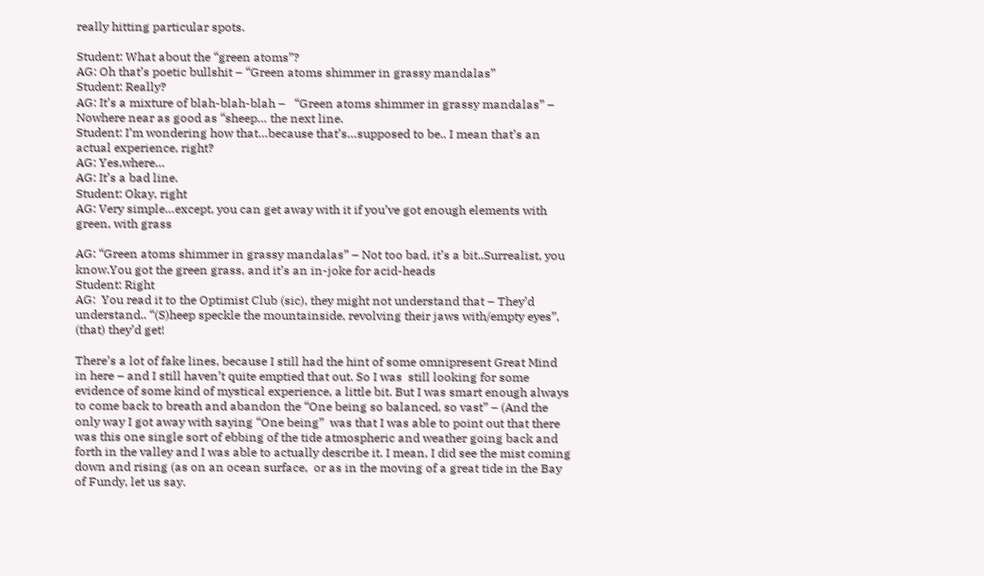really hitting particular spots.

Student: What about the “green atoms”?
AG: Oh that’s poetic bullshit – “Green atoms shimmer in grassy mandalas”
Student: Really?
AG: It’s a mixture of blah-blah-blah –   “Green atoms shimmer in grassy mandalas” – Nowhere near as good as “sheep… the next line.
Student: I’m wondering how that…because that’s…supposed to be.. I mean that’s an actual experience, right?
AG: Yes,where…
AG: It’s a bad line.
Student: Okay, right
AG: Very simple…except, you can get away with it if you’ve got enough elements with green, with grass

AG: “Green atoms shimmer in grassy mandalas” – Not too bad, it’s a bit..Surrealist, you know.You got the green grass, and it’s an in-joke for acid-heads
Student: Right
AG:  You read it to the Optimist Club (sic), they might not understand that – They’d understand.. “(S)heep speckle the mountainside, revolving their jaws with/empty eyes”, (that) they’d get!

There’s a lot of fake lines, because I still had the hint of some omnipresent Great Mind in here – and I still haven’t quite emptied that out. So I was  still looking for some evidence of some kind of mystical experience, a little bit. But I was smart enough always to come back to breath and abandon the “One being so balanced, so vast” – (And the only way I got away with saying “One being”  was that I was able to point out that there was this one single sort of ebbing of the tide atmospheric and weather going back and forth in the valley and I was able to actually describe it. I mean, I did see the mist coming down and rising (as on an ocean surface,  or as in the moving of a great tide in the Bay of Fundy, let us say.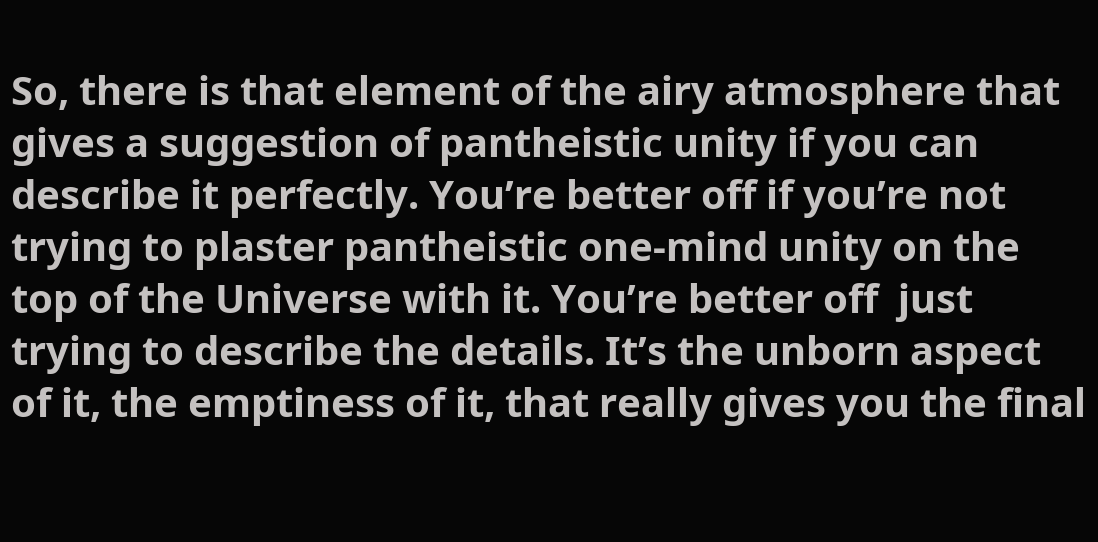So, there is that element of the airy atmosphere that gives a suggestion of pantheistic unity if you can describe it perfectly. You’re better off if you’re not trying to plaster pantheistic one-mind unity on the top of the Universe with it. You’re better off  just trying to describe the details. It’s the unborn aspect of it, the emptiness of it, that really gives you the final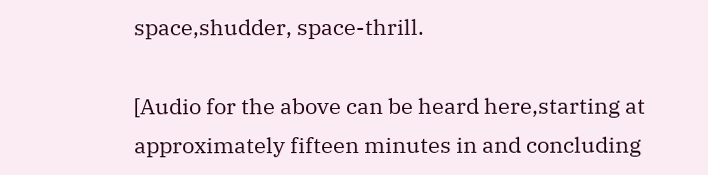space,shudder, space-thrill.

[Audio for the above can be heard here,starting at approximately fifteen minutes in and concluding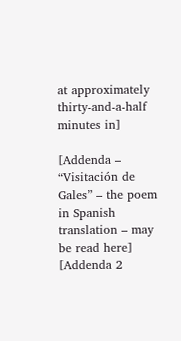at approximately thirty-and-a-half minutes in]

[Addenda – “Visitación de Gales” – the poem in Spanish translation – may be read here]
[Addenda 2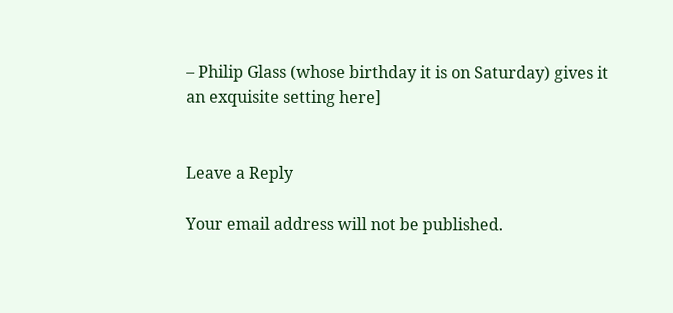– Philip Glass (whose birthday it is on Saturday) gives it an exquisite setting here]


Leave a Reply

Your email address will not be published.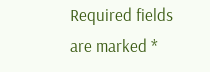Required fields are marked *